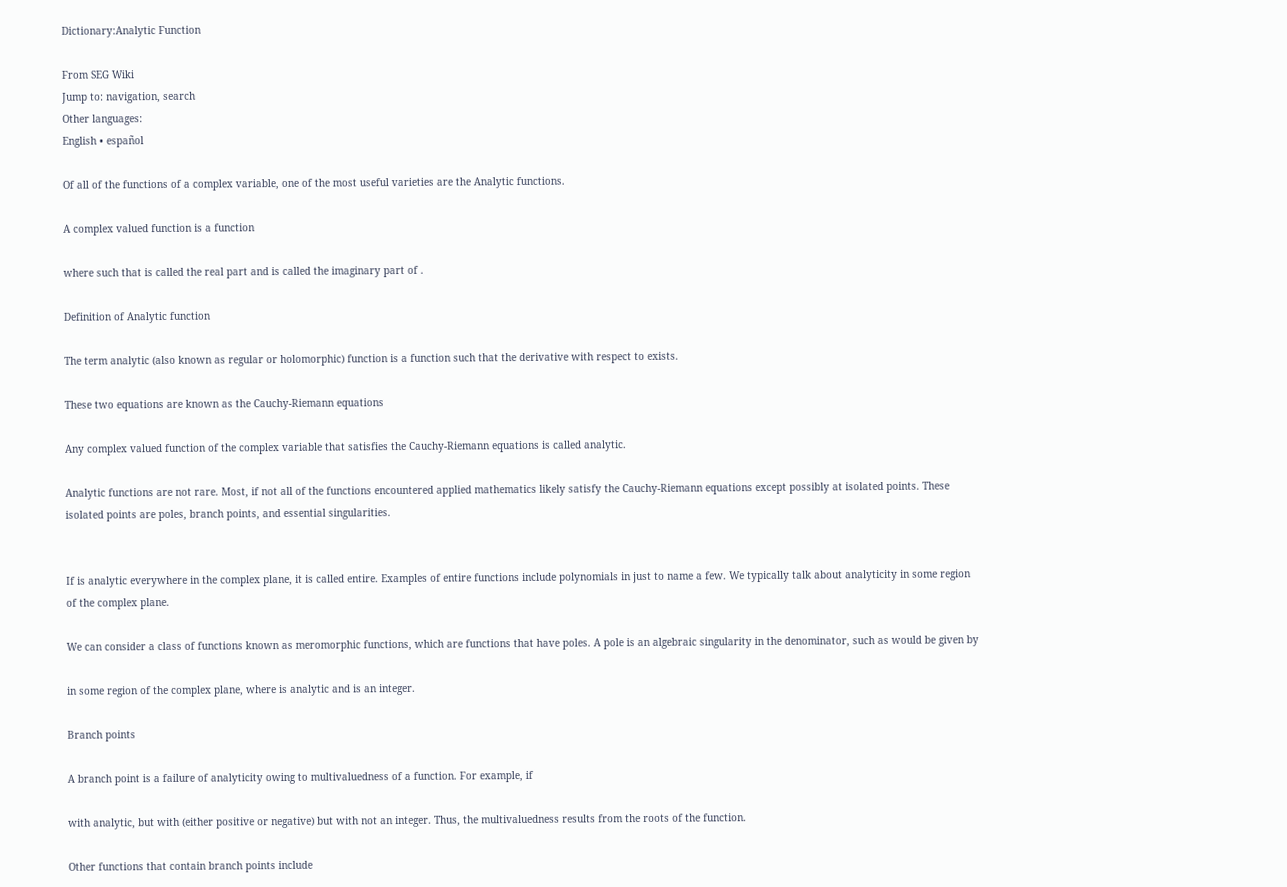Dictionary:Analytic Function

From SEG Wiki
Jump to: navigation, search
Other languages:
English • español

Of all of the functions of a complex variable, one of the most useful varieties are the Analytic functions.

A complex valued function is a function

where such that is called the real part and is called the imaginary part of .

Definition of Analytic function

The term analytic (also known as regular or holomorphic) function is a function such that the derivative with respect to exists.

These two equations are known as the Cauchy-Riemann equations

Any complex valued function of the complex variable that satisfies the Cauchy-Riemann equations is called analytic.

Analytic functions are not rare. Most, if not all of the functions encountered applied mathematics likely satisfy the Cauchy-Riemann equations except possibly at isolated points. These isolated points are poles, branch points, and essential singularities.


If is analytic everywhere in the complex plane, it is called entire. Examples of entire functions include polynomials in just to name a few. We typically talk about analyticity in some region of the complex plane.

We can consider a class of functions known as meromorphic functions, which are functions that have poles. A pole is an algebraic singularity in the denominator, such as would be given by

in some region of the complex plane, where is analytic and is an integer.

Branch points

A branch point is a failure of analyticity owing to multivaluedness of a function. For example, if

with analytic, but with (either positive or negative) but with not an integer. Thus, the multivaluedness results from the roots of the function.

Other functions that contain branch points include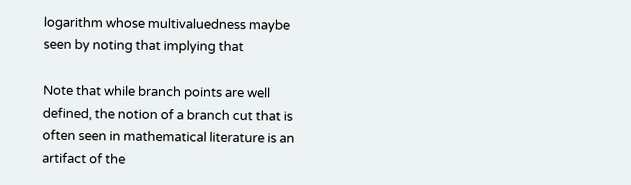logarithm whose multivaluedness maybe seen by noting that implying that

Note that while branch points are well defined, the notion of a branch cut that is often seen in mathematical literature is an artifact of the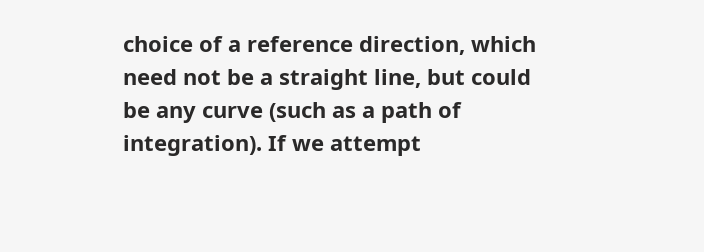choice of a reference direction, which need not be a straight line, but could be any curve (such as a path of integration). If we attempt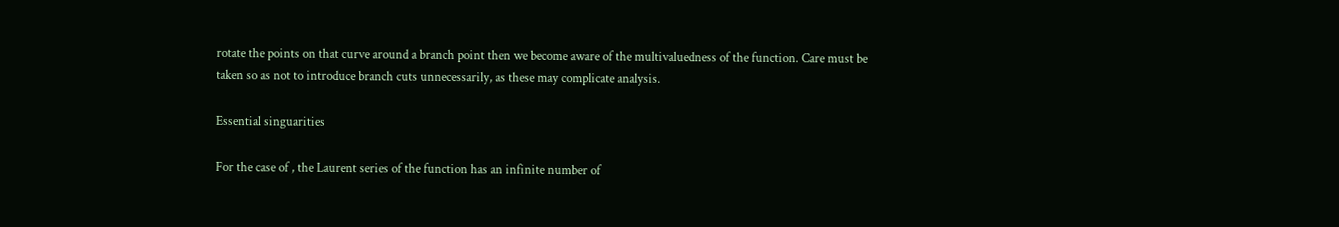rotate the points on that curve around a branch point then we become aware of the multivaluedness of the function. Care must be taken so as not to introduce branch cuts unnecessarily, as these may complicate analysis.

Essential singuarities

For the case of , the Laurent series of the function has an infinite number of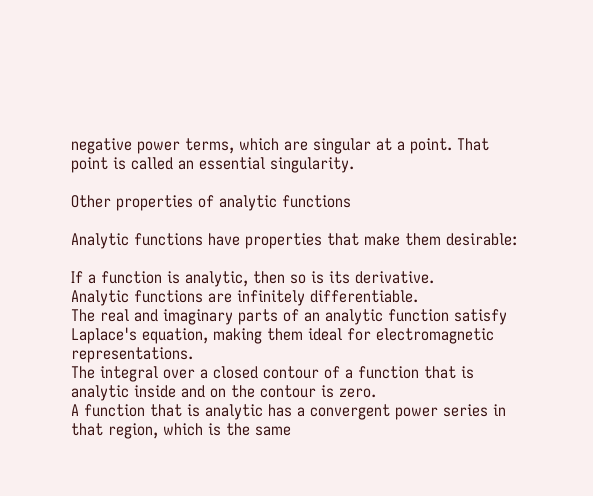negative power terms, which are singular at a point. That point is called an essential singularity.

Other properties of analytic functions

Analytic functions have properties that make them desirable:

If a function is analytic, then so is its derivative.
Analytic functions are infinitely differentiable.
The real and imaginary parts of an analytic function satisfy Laplace's equation, making them ideal for electromagnetic representations.
The integral over a closed contour of a function that is analytic inside and on the contour is zero.
A function that is analytic has a convergent power series in that region, which is the same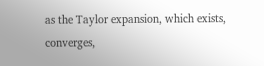as the Taylor expansion, which exists, converges,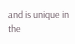and is unique in the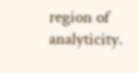region of analyticity.